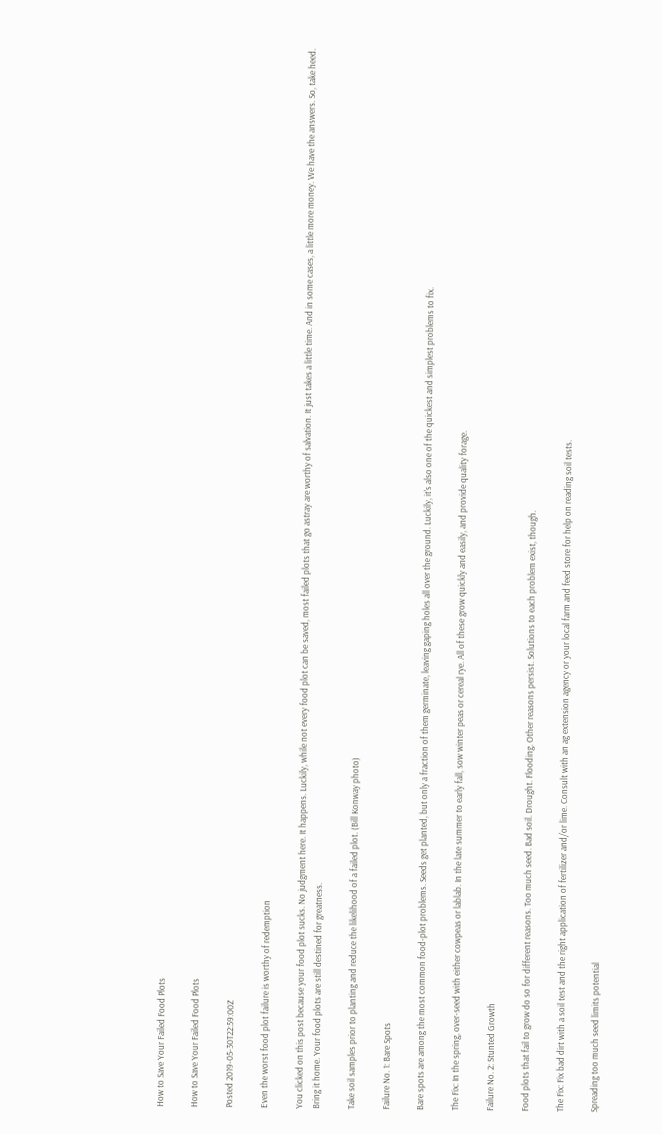How to Save Your Failed Food Plots

How to Save Your Failed Food Plots

Posted 2019-05-30T22:59:00Z

Even the worst food plot failure is worthy of redemption

You clicked on this post because your food plot sucks. No judgment here. It happens. Luckily, while not every food plot can be saved, most failed plots that go astray are worthy of salvation. It just takes a little time. And in some cases, a little more money. We have the answers. So, take heed. Bring it home. Your food plots are still destined for greatness.

Take soil samples prior to planting and reduce the likelihood of a failed plot. (Bill Konway photo)

Failure No. 1: Bare Spots

Bare spots are among the most common food-plot problems. Seeds get planted, but only a fraction of them germinate, leaving gaping holes all over the ground. Luckily, it's also one of the quickest and simplest problems to fix.

The Fix: In the spring, over-seed with either cowpeas or lablab. In the late summer to early fall, sow winter peas or cereal rye. All of these grow quickly and easily, and provide quality forage.

Failure No. 2: Stunted Growth

Food plots that fail to grow do so for different reasons. Too much seed. Bad soil. Drought. Flooding. Other reasons persist. Solutions to each problem exist, though.

The Fix: Fix bad dirt with a soil test and the right application of fertilizer and/or lime. Consult with an ag extension agency or your local farm and feed store for help on reading soil tests.

Spreading too much seed limits potential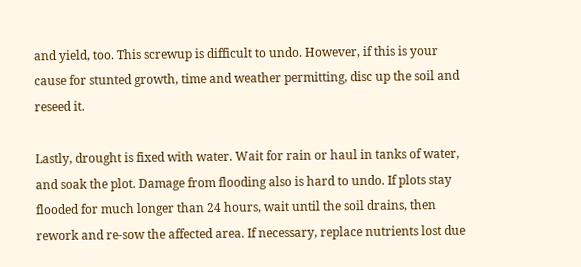and yield, too. This screwup is difficult to undo. However, if this is your cause for stunted growth, time and weather permitting, disc up the soil and reseed it.

Lastly, drought is fixed with water. Wait for rain or haul in tanks of water, and soak the plot. Damage from flooding also is hard to undo. If plots stay flooded for much longer than 24 hours, wait until the soil drains, then rework and re-sow the affected area. If necessary, replace nutrients lost due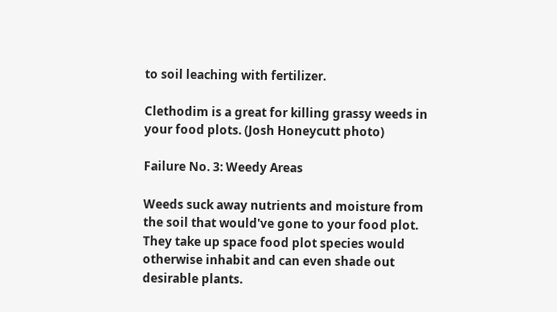to soil leaching with fertilizer.

Clethodim is a great for killing grassy weeds in your food plots. (Josh Honeycutt photo)

Failure No. 3: Weedy Areas

Weeds suck away nutrients and moisture from the soil that would've gone to your food plot. They take up space food plot species would otherwise inhabit and can even shade out desirable plants.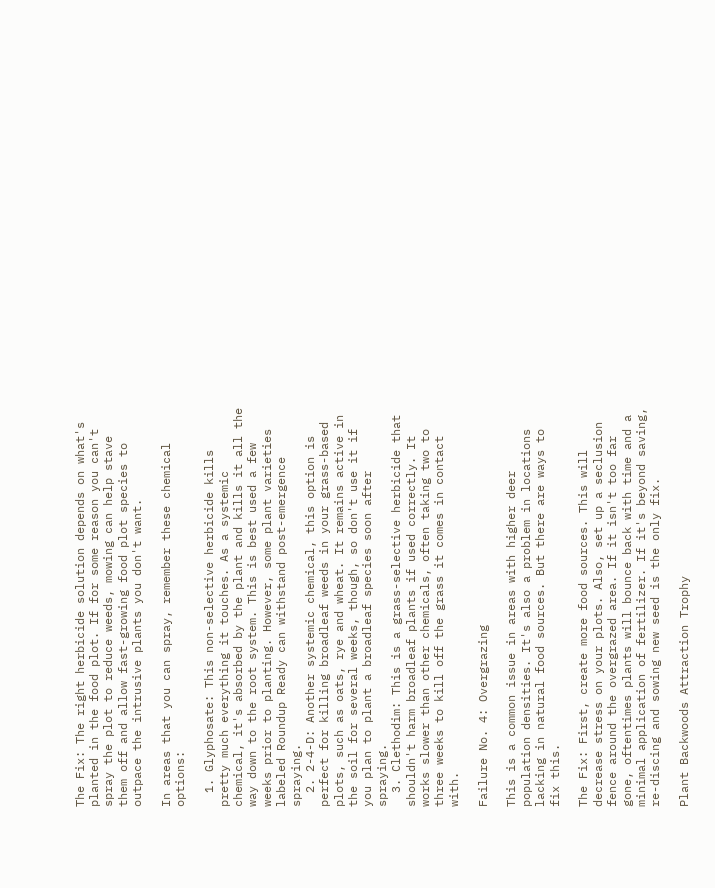The Fix: The right herbicide solution depends on what's planted in the food plot. If for some reason you can't spray the plot to reduce weeds, mowing can help stave them off and allow fast-growing food plot species to outpace the intrusive plants you don't want.

In areas that you can spray, remember these chemical options:

  1. Glyphosate: This non-selective herbicide kills pretty much everything it touches. As a systemic chemical, it's absorbed by the plant and kills it all the way down to the root system. This is best used a few weeks prior to planting. However, some plant varieties labeled Roundup Ready can withstand post-emergence spraying.
  2. 2-4-D: Another systemic chemical, this option is perfect for killing broadleaf weeds in your grass-based plots, such as oats, rye and wheat. It remains active in the soil for several weeks, though, so don't use it if you plan to plant a broadleaf species soon after spraying.
  3. Clethodim: This is a grass-selective herbicide that shouldn't harm broadleaf plants if used correctly. It works slower than other chemicals, often taking two to three weeks to kill off the grass it comes in contact with.

Failure No. 4: Overgrazing

This is a common issue in areas with higher deer population densities. It's also a problem in locations lacking in natural food sources. But there are ways to fix this.

The Fix: First, create more food sources. This will decrease stress on your plots. Also, set up a seclusion fence around the overgrazed area. If it isn't too far gone, oftentimes plants will bounce back with time and a minimal application of fertilizer. If it's beyond saving, re-discing and sowing new seed is the only fix.

Plant Backwoods Attraction Trophy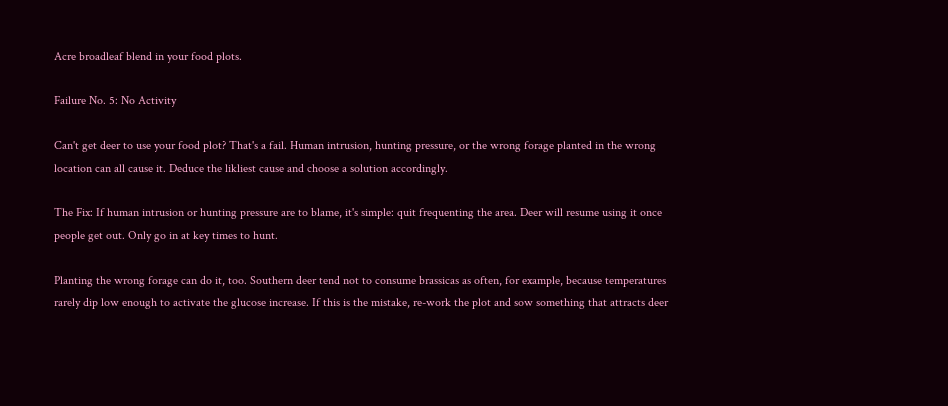Acre broadleaf blend in your food plots.

Failure No. 5: No Activity

Can't get deer to use your food plot? That's a fail. Human intrusion, hunting pressure, or the wrong forage planted in the wrong location can all cause it. Deduce the likliest cause and choose a solution accordingly.

The Fix: If human intrusion or hunting pressure are to blame, it's simple: quit frequenting the area. Deer will resume using it once people get out. Only go in at key times to hunt.

Planting the wrong forage can do it, too. Southern deer tend not to consume brassicas as often, for example, because temperatures rarely dip low enough to activate the glucose increase. If this is the mistake, re-work the plot and sow something that attracts deer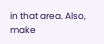in that area. Also, make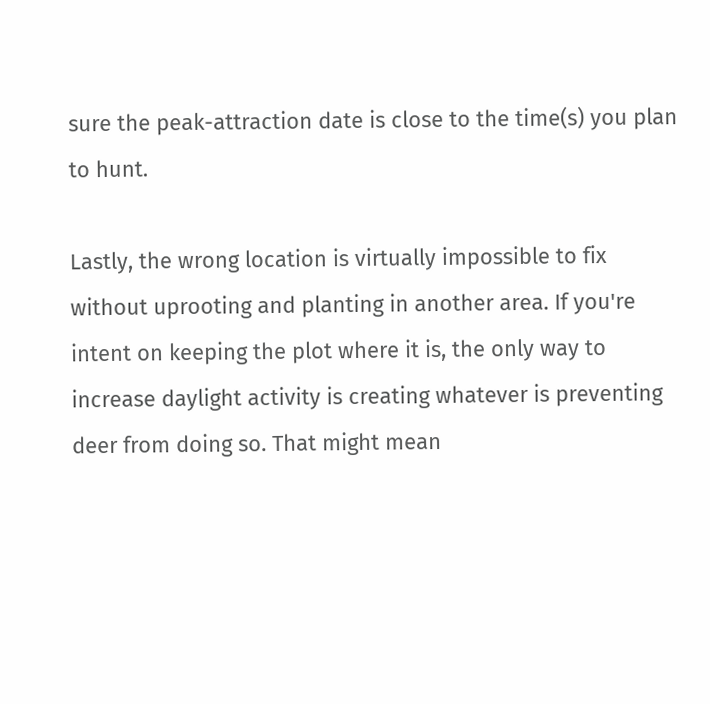sure the peak-attraction date is close to the time(s) you plan to hunt.

Lastly, the wrong location is virtually impossible to fix without uprooting and planting in another area. If you're intent on keeping the plot where it is, the only way to increase daylight activity is creating whatever is preventing deer from doing so. That might mean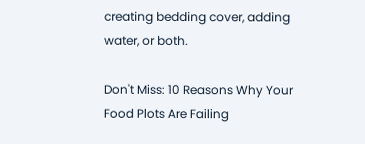creating bedding cover, adding water, or both.

Don't Miss: 10 Reasons Why Your Food Plots Are Failing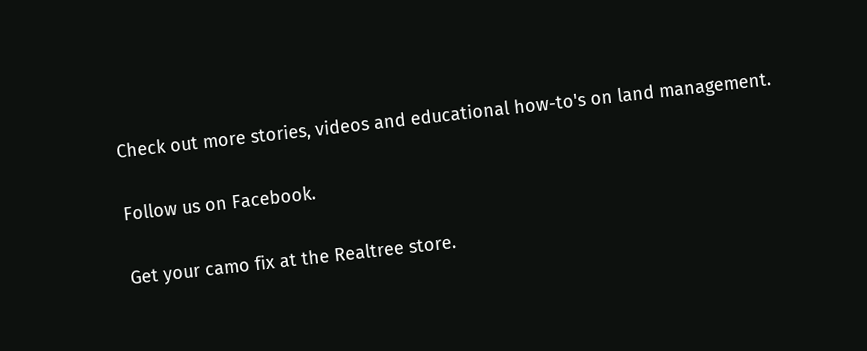Check out more stories, videos and educational how-to's on land management.

Follow us on Facebook.

Get your camo fix at the Realtree store.